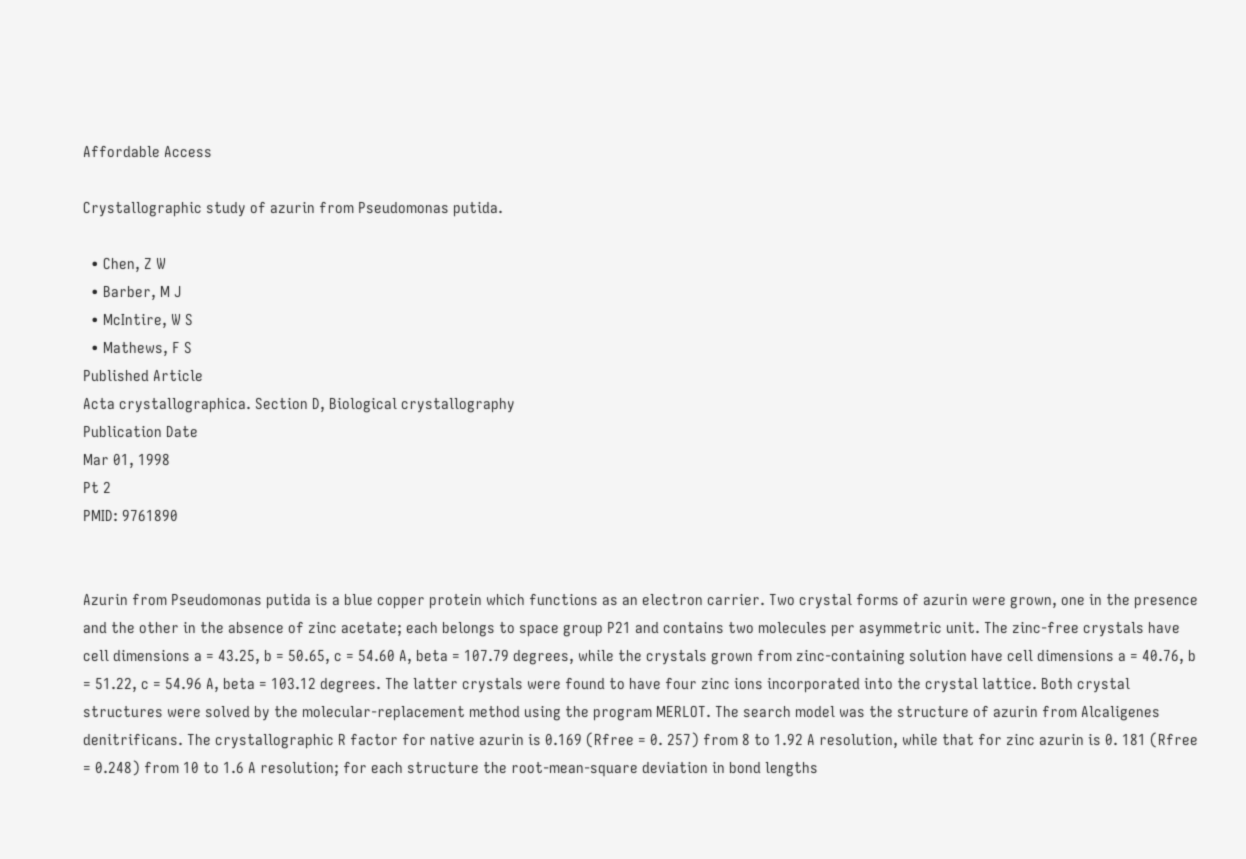Affordable Access

Crystallographic study of azurin from Pseudomonas putida.

  • Chen, Z W
  • Barber, M J
  • McIntire, W S
  • Mathews, F S
Published Article
Acta crystallographica. Section D, Biological crystallography
Publication Date
Mar 01, 1998
Pt 2
PMID: 9761890


Azurin from Pseudomonas putida is a blue copper protein which functions as an electron carrier. Two crystal forms of azurin were grown, one in the presence and the other in the absence of zinc acetate; each belongs to space group P21 and contains two molecules per asymmetric unit. The zinc-free crystals have cell dimensions a = 43.25, b = 50.65, c = 54.60 A, beta = 107.79 degrees, while the crystals grown from zinc-containing solution have cell dimensions a = 40.76, b = 51.22, c = 54.96 A, beta = 103.12 degrees. The latter crystals were found to have four zinc ions incorporated into the crystal lattice. Both crystal structures were solved by the molecular-replacement method using the program MERLOT. The search model was the structure of azurin from Alcaligenes denitrificans. The crystallographic R factor for native azurin is 0.169 (Rfree = 0. 257) from 8 to 1.92 A resolution, while that for zinc azurin is 0. 181 (Rfree = 0.248) from 10 to 1.6 A resolution; for each structure the root-mean-square deviation in bond lengths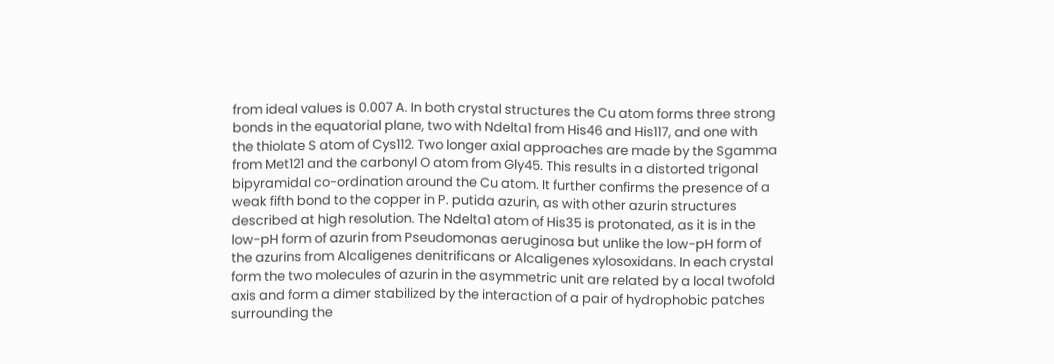from ideal values is 0.007 A. In both crystal structures the Cu atom forms three strong bonds in the equatorial plane, two with Ndelta1 from His46 and His117, and one with the thiolate S atom of Cys112. Two longer axial approaches are made by the Sgamma from Met121 and the carbonyl O atom from Gly45. This results in a distorted trigonal bipyramidal co-ordination around the Cu atom. It further confirms the presence of a weak fifth bond to the copper in P. putida azurin, as with other azurin structures described at high resolution. The Ndelta1 atom of His35 is protonated, as it is in the low-pH form of azurin from Pseudomonas aeruginosa but unlike the low-pH form of the azurins from Alcaligenes denitrificans or Alcaligenes xylosoxidans. In each crystal form the two molecules of azurin in the asymmetric unit are related by a local twofold axis and form a dimer stabilized by the interaction of a pair of hydrophobic patches surrounding the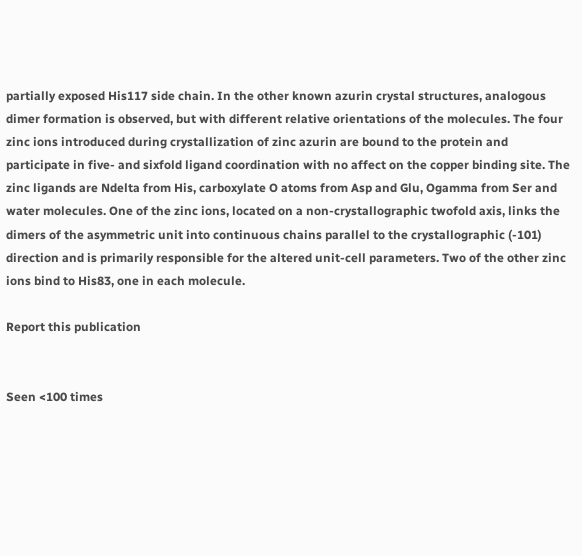partially exposed His117 side chain. In the other known azurin crystal structures, analogous dimer formation is observed, but with different relative orientations of the molecules. The four zinc ions introduced during crystallization of zinc azurin are bound to the protein and participate in five- and sixfold ligand coordination with no affect on the copper binding site. The zinc ligands are Ndelta from His, carboxylate O atoms from Asp and Glu, Ogamma from Ser and water molecules. One of the zinc ions, located on a non-crystallographic twofold axis, links the dimers of the asymmetric unit into continuous chains parallel to the crystallographic (-101) direction and is primarily responsible for the altered unit-cell parameters. Two of the other zinc ions bind to His83, one in each molecule.

Report this publication


Seen <100 times